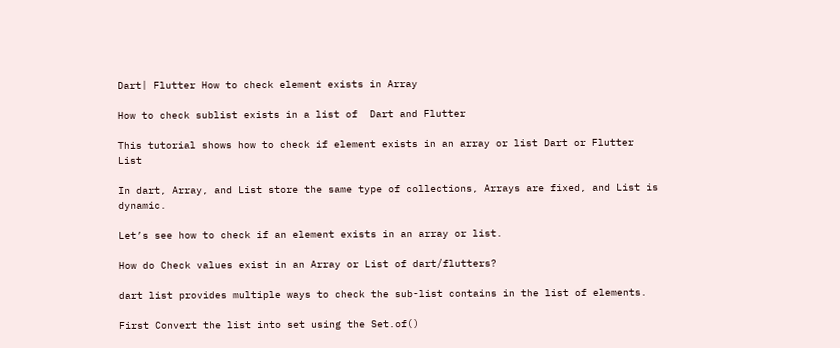Dart| Flutter How to check element exists in Array

How to check sublist exists in a list of  Dart and Flutter

This tutorial shows how to check if element exists in an array or list Dart or Flutter List

In dart, Array, and List store the same type of collections, Arrays are fixed, and List is dynamic.

Let’s see how to check if an element exists in an array or list.

How do Check values exist in an Array or List of dart/flutters?

dart list provides multiple ways to check the sub-list contains in the list of elements.

First Convert the list into set using the Set.of()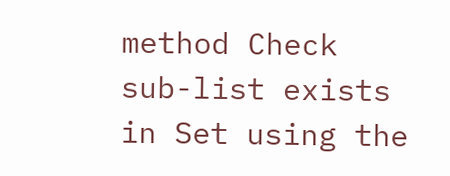method Check sub-list exists in Set using the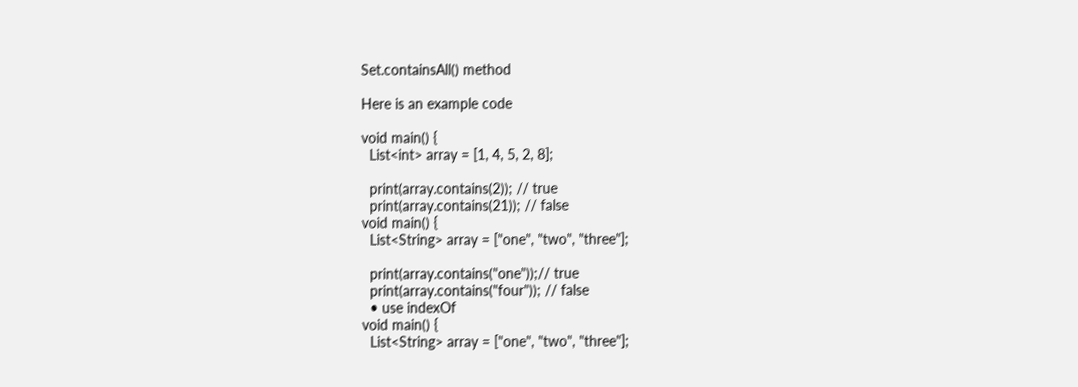Set.containsAll() method

Here is an example code

void main() {
  List<int> array = [1, 4, 5, 2, 8];

  print(array.contains(2)); // true
  print(array.contains(21)); // false
void main() {
  List<String> array = ["one", "two", "three"];

  print(array.contains("one"));// true
  print(array.contains("four")); // false
  • use indexOf
void main() {
  List<String> array = ["one", "two", "three"];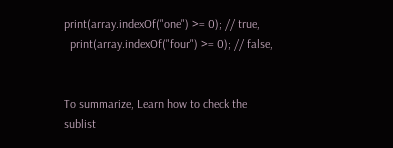print(array.indexOf("one") >= 0); // true,
  print(array.indexOf("four") >= 0); // false,


To summarize, Learn how to check the sublist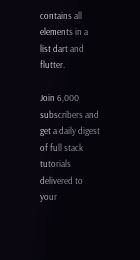contains all elements in a list dart and flutter.

Join 6,000 subscribers and get a daily digest of full stack tutorials delivered to your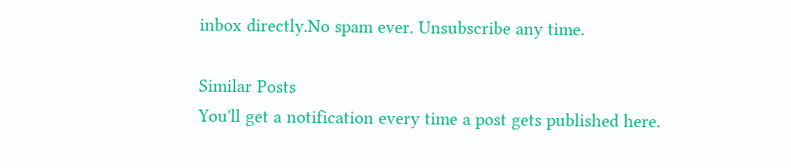inbox directly.No spam ever. Unsubscribe any time.

Similar Posts
You'll get a notification every time a post gets published here.